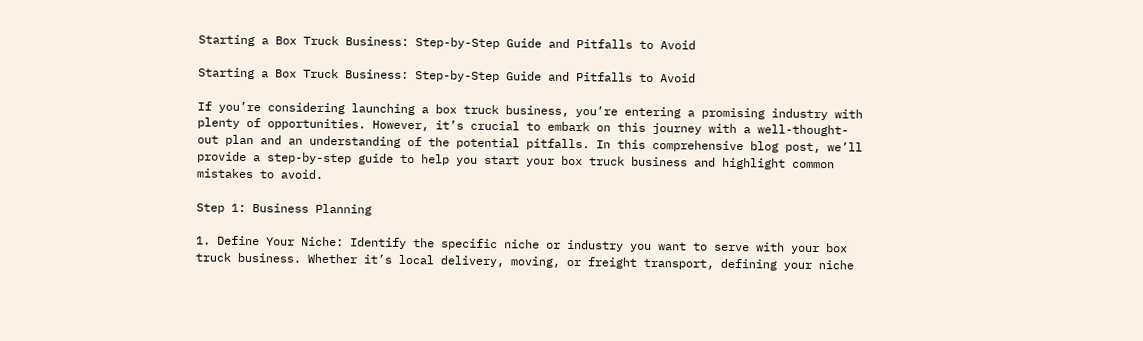Starting a Box Truck Business: Step-by-Step Guide and Pitfalls to Avoid

Starting a Box Truck Business: Step-by-Step Guide and Pitfalls to Avoid

If you’re considering launching a box truck business, you’re entering a promising industry with plenty of opportunities. However, it’s crucial to embark on this journey with a well-thought-out plan and an understanding of the potential pitfalls. In this comprehensive blog post, we’ll provide a step-by-step guide to help you start your box truck business and highlight common mistakes to avoid.

Step 1: Business Planning

1. Define Your Niche: Identify the specific niche or industry you want to serve with your box truck business. Whether it’s local delivery, moving, or freight transport, defining your niche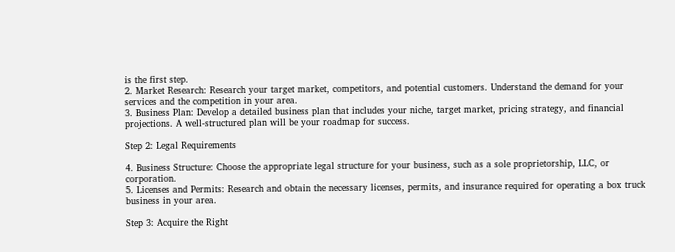is the first step.
2. Market Research: Research your target market, competitors, and potential customers. Understand the demand for your services and the competition in your area.
3. Business Plan: Develop a detailed business plan that includes your niche, target market, pricing strategy, and financial projections. A well-structured plan will be your roadmap for success.

Step 2: Legal Requirements

4. Business Structure: Choose the appropriate legal structure for your business, such as a sole proprietorship, LLC, or corporation.
5. Licenses and Permits: Research and obtain the necessary licenses, permits, and insurance required for operating a box truck business in your area.

Step 3: Acquire the Right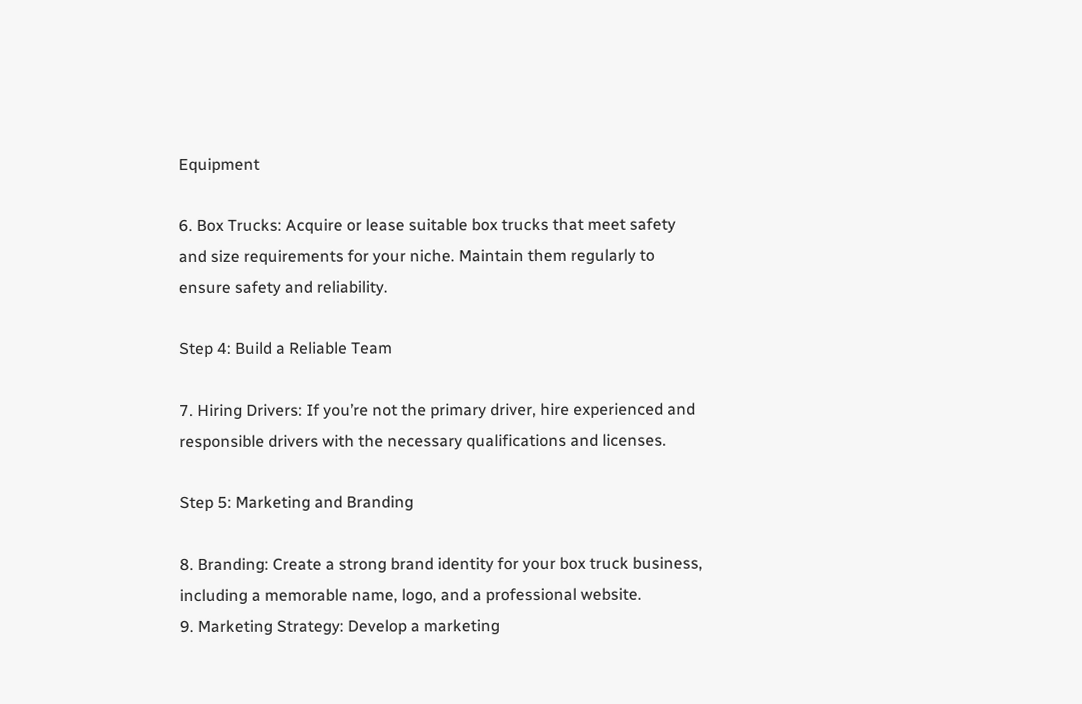Equipment

6. Box Trucks: Acquire or lease suitable box trucks that meet safety and size requirements for your niche. Maintain them regularly to ensure safety and reliability.

Step 4: Build a Reliable Team

7. Hiring Drivers: If you’re not the primary driver, hire experienced and responsible drivers with the necessary qualifications and licenses.

Step 5: Marketing and Branding

8. Branding: Create a strong brand identity for your box truck business, including a memorable name, logo, and a professional website.
9. Marketing Strategy: Develop a marketing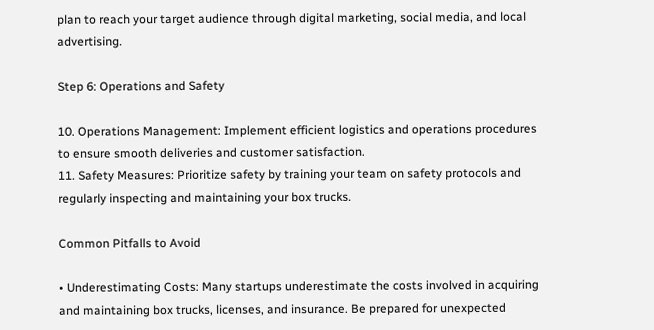plan to reach your target audience through digital marketing, social media, and local advertising.

Step 6: Operations and Safety

10. Operations Management: Implement efficient logistics and operations procedures to ensure smooth deliveries and customer satisfaction.
11. Safety Measures: Prioritize safety by training your team on safety protocols and regularly inspecting and maintaining your box trucks.

Common Pitfalls to Avoid

• Underestimating Costs: Many startups underestimate the costs involved in acquiring and maintaining box trucks, licenses, and insurance. Be prepared for unexpected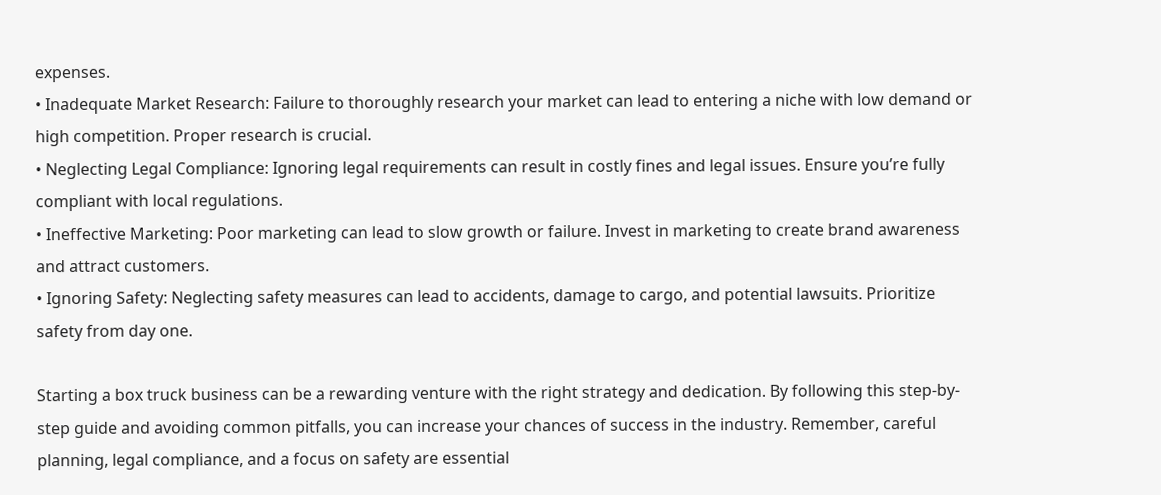expenses.
• Inadequate Market Research: Failure to thoroughly research your market can lead to entering a niche with low demand or high competition. Proper research is crucial.
• Neglecting Legal Compliance: Ignoring legal requirements can result in costly fines and legal issues. Ensure you’re fully compliant with local regulations.
• Ineffective Marketing: Poor marketing can lead to slow growth or failure. Invest in marketing to create brand awareness and attract customers.
• Ignoring Safety: Neglecting safety measures can lead to accidents, damage to cargo, and potential lawsuits. Prioritize safety from day one.

Starting a box truck business can be a rewarding venture with the right strategy and dedication. By following this step-by-step guide and avoiding common pitfalls, you can increase your chances of success in the industry. Remember, careful planning, legal compliance, and a focus on safety are essential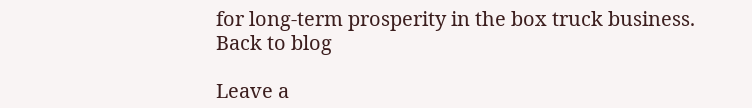for long-term prosperity in the box truck business.
Back to blog

Leave a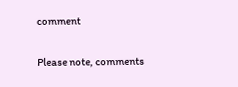comment

Please note, comments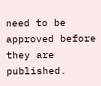need to be approved before they are published.